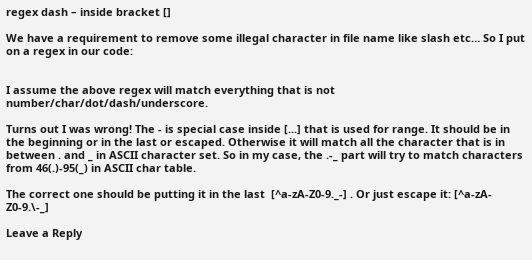regex dash – inside bracket []

We have a requirement to remove some illegal character in file name like slash etc… So I put on a regex in our code:


I assume the above regex will match everything that is not number/char/dot/dash/underscore.

Turns out I was wrong! The - is special case inside [...] that is used for range. It should be in the beginning or in the last or escaped. Otherwise it will match all the character that is in between . and _ in ASCII character set. So in my case, the .-_ part will try to match characters from 46(.)-95(_) in ASCII char table.

The correct one should be putting it in the last  [^a-zA-Z0-9._-] . Or just escape it: [^a-zA-Z0-9.\-_]

Leave a Reply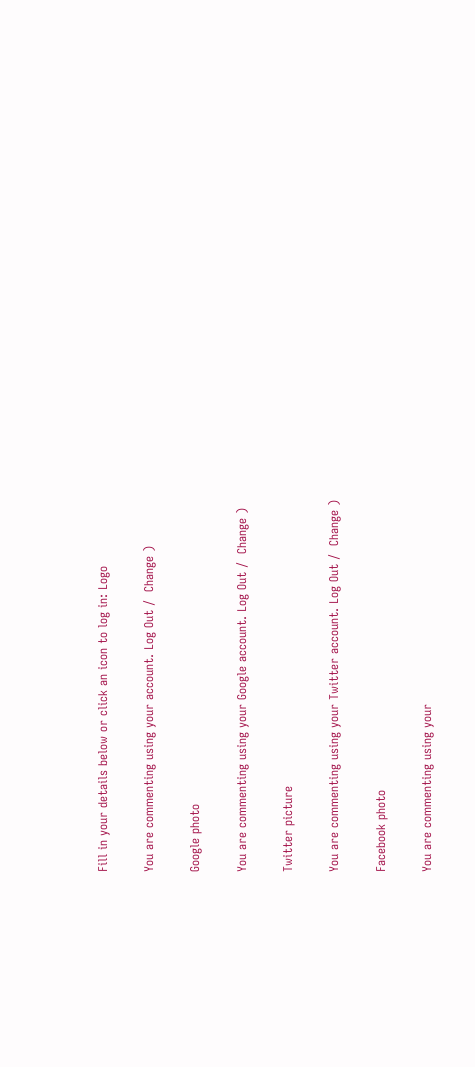Fill in your details below or click an icon to log in: Logo

You are commenting using your account. Log Out /  Change )

Google photo

You are commenting using your Google account. Log Out /  Change )

Twitter picture

You are commenting using your Twitter account. Log Out /  Change )

Facebook photo

You are commenting using your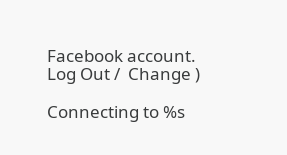Facebook account. Log Out /  Change )

Connecting to %s